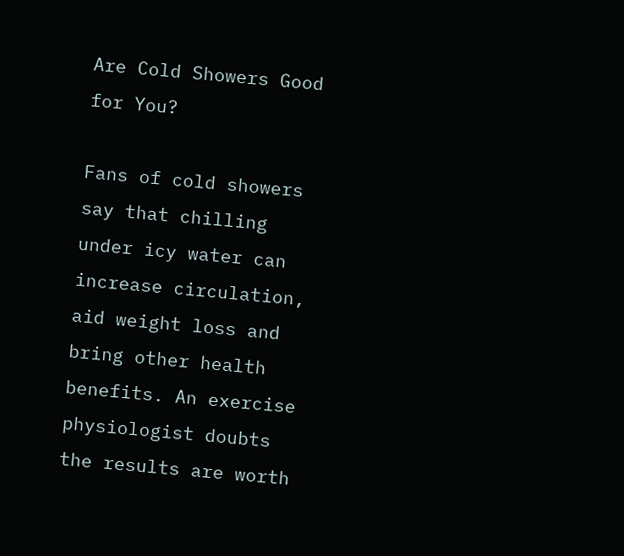Are Cold Showers Good for You?

Fans of cold showers say that chilling under icy water can increase circulation, aid weight loss and bring other health benefits. An exercise physiologist doubts the results are worth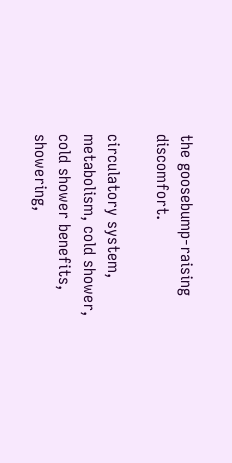the goosebump-raising discomfort.

circulatory system, metabolism, cold shower, cold shower benefits, showering,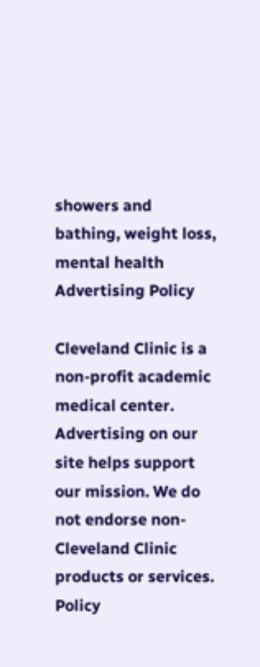showers and bathing, weight loss, mental health
Advertising Policy

Cleveland Clinic is a non-profit academic medical center. Advertising on our site helps support our mission. We do not endorse non-Cleveland Clinic products or services. Policy